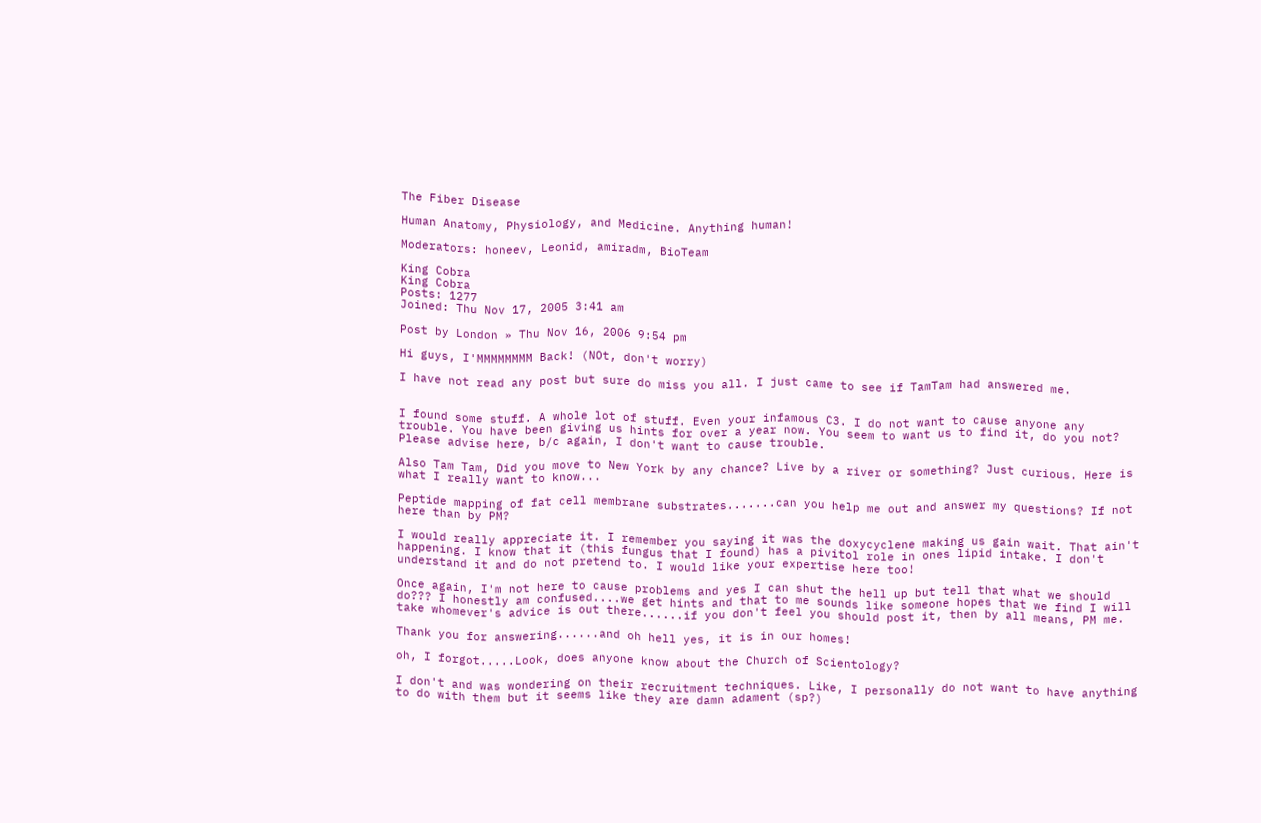The Fiber Disease

Human Anatomy, Physiology, and Medicine. Anything human!

Moderators: honeev, Leonid, amiradm, BioTeam

King Cobra
King Cobra
Posts: 1277
Joined: Thu Nov 17, 2005 3:41 am

Post by London » Thu Nov 16, 2006 9:54 pm

Hi guys, I'MMMMMMMM Back! (NOt, don't worry)

I have not read any post but sure do miss you all. I just came to see if TamTam had answered me.


I found some stuff. A whole lot of stuff. Even your infamous C3. I do not want to cause anyone any trouble. You have been giving us hints for over a year now. You seem to want us to find it, do you not? Please advise here, b/c again, I don't want to cause trouble.

Also Tam Tam, Did you move to New York by any chance? Live by a river or something? Just curious. Here is what I really want to know...

Peptide mapping of fat cell membrane substrates.......can you help me out and answer my questions? If not here than by PM?

I would really appreciate it. I remember you saying it was the doxycyclene making us gain wait. That ain't happening. I know that it (this fungus that I found) has a pivitol role in ones lipid intake. I don't understand it and do not pretend to. I would like your expertise here too!

Once again, I'm not here to cause problems and yes I can shut the hell up but tell that what we should do??? I honestly am confused....we get hints and that to me sounds like someone hopes that we find I will take whomever's advice is out there......if you don't feel you should post it, then by all means, PM me.

Thank you for answering......and oh hell yes, it is in our homes!

oh, I forgot.....Look, does anyone know about the Church of Scientology?

I don't and was wondering on their recruitment techniques. Like, I personally do not want to have anything to do with them but it seems like they are damn adament (sp?)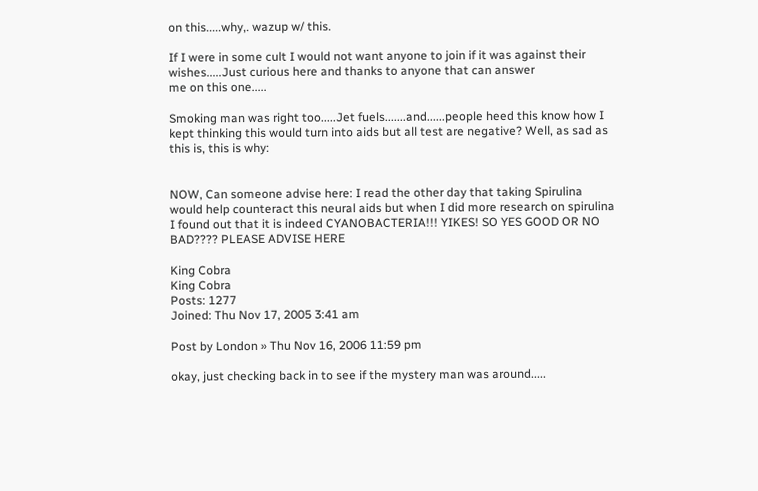on this.....why,. wazup w/ this.

If I were in some cult I would not want anyone to join if it was against their wishes.....Just curious here and thanks to anyone that can answer
me on this one.....

Smoking man was right too.....Jet fuels.......and......people heed this know how I kept thinking this would turn into aids but all test are negative? Well, as sad as this is, this is why:


NOW, Can someone advise here: I read the other day that taking Spirulina would help counteract this neural aids but when I did more research on spirulina I found out that it is indeed CYANOBACTERIA!!! YIKES! SO YES GOOD OR NO BAD???? PLEASE ADVISE HERE

King Cobra
King Cobra
Posts: 1277
Joined: Thu Nov 17, 2005 3:41 am

Post by London » Thu Nov 16, 2006 11:59 pm

okay, just checking back in to see if the mystery man was around.....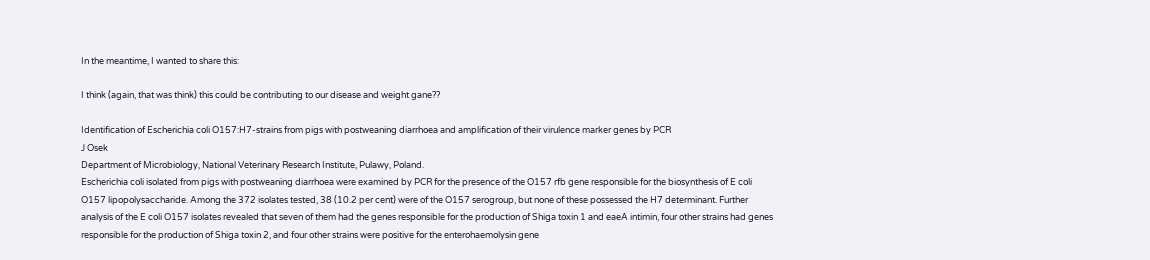In the meantime, I wanted to share this:

I think (again, that was think) this could be contributing to our disease and weight gane??

Identification of Escherichia coli O157:H7-strains from pigs with postweaning diarrhoea and amplification of their virulence marker genes by PCR
J Osek
Department of Microbiology, National Veterinary Research Institute, Pulawy, Poland.
Escherichia coli isolated from pigs with postweaning diarrhoea were examined by PCR for the presence of the O157 rfb gene responsible for the biosynthesis of E coli O157 lipopolysaccharide. Among the 372 isolates tested, 38 (10.2 per cent) were of the O157 serogroup, but none of these possessed the H7 determinant. Further analysis of the E coli O157 isolates revealed that seven of them had the genes responsible for the production of Shiga toxin 1 and eaeA intimin, four other strains had genes responsible for the production of Shiga toxin 2, and four other strains were positive for the enterohaemolysin gene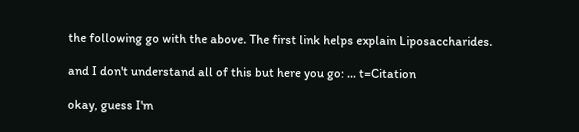the following go with the above. The first link helps explain Liposaccharides.

and I don't understand all of this but here you go: ... t=Citation

okay, guess I'm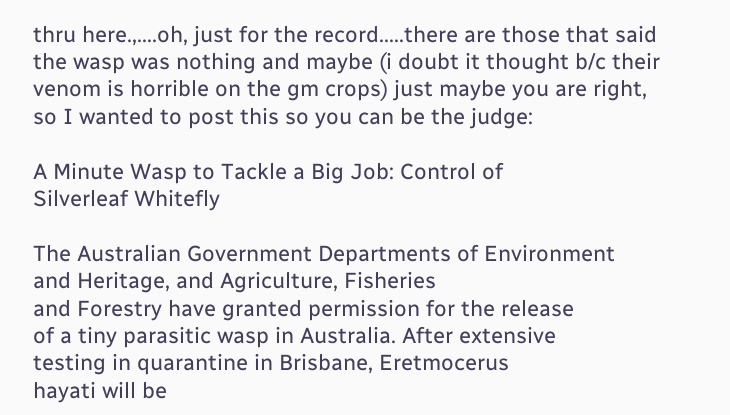thru here.,....oh, just for the record.....there are those that said the wasp was nothing and maybe (i doubt it thought b/c their venom is horrible on the gm crops) just maybe you are right, so I wanted to post this so you can be the judge:

A Minute Wasp to Tackle a Big Job: Control of
Silverleaf Whitefly

The Australian Government Departments of Environment
and Heritage, and Agriculture, Fisheries
and Forestry have granted permission for the release
of a tiny parasitic wasp in Australia. After extensive
testing in quarantine in Brisbane, Eretmocerus
hayati will be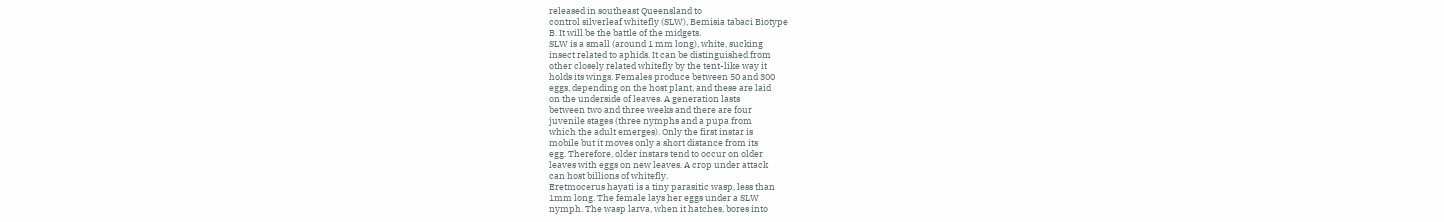released in southeast Queensland to
control silverleaf whitefly (SLW), Bemisia tabaci Biotype
B. It will be the battle of the midgets.
SLW is a small (around 1 mm long), white, sucking
insect related to aphids. It can be distinguished from
other closely related whitefly by the tent-like way it
holds its wings. Females produce between 50 and 300
eggs, depending on the host plant, and these are laid
on the underside of leaves. A generation lasts
between two and three weeks and there are four
juvenile stages (three nymphs and a pupa from
which the adult emerges). Only the first instar is
mobile but it moves only a short distance from its
egg. Therefore, older instars tend to occur on older
leaves with eggs on new leaves. A crop under attack
can host billions of whitefly.
Eretmocerus hayati is a tiny parasitic wasp, less than
1mm long. The female lays her eggs under a SLW
nymph. The wasp larva, when it hatches, bores into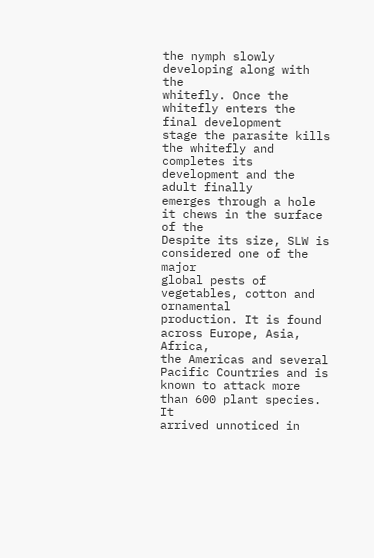the nymph slowly developing along with the
whitefly. Once the whitefly enters the final development
stage the parasite kills the whitefly and
completes its development and the adult finally
emerges through a hole it chews in the surface of the
Despite its size, SLW is considered one of the major
global pests of vegetables, cotton and ornamental
production. It is found across Europe, Asia, Africa,
the Americas and several Pacific Countries and is
known to attack more than 600 plant species. It
arrived unnoticed in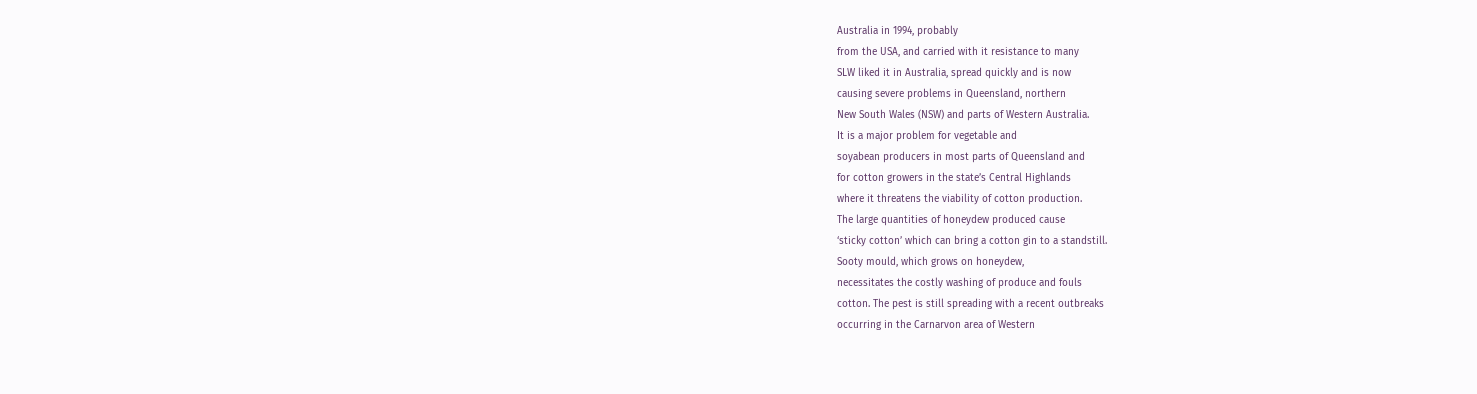Australia in 1994, probably
from the USA, and carried with it resistance to many
SLW liked it in Australia, spread quickly and is now
causing severe problems in Queensland, northern
New South Wales (NSW) and parts of Western Australia.
It is a major problem for vegetable and
soyabean producers in most parts of Queensland and
for cotton growers in the state’s Central Highlands
where it threatens the viability of cotton production.
The large quantities of honeydew produced cause
‘sticky cotton’ which can bring a cotton gin to a standstill.
Sooty mould, which grows on honeydew,
necessitates the costly washing of produce and fouls
cotton. The pest is still spreading with a recent outbreaks
occurring in the Carnarvon area of Western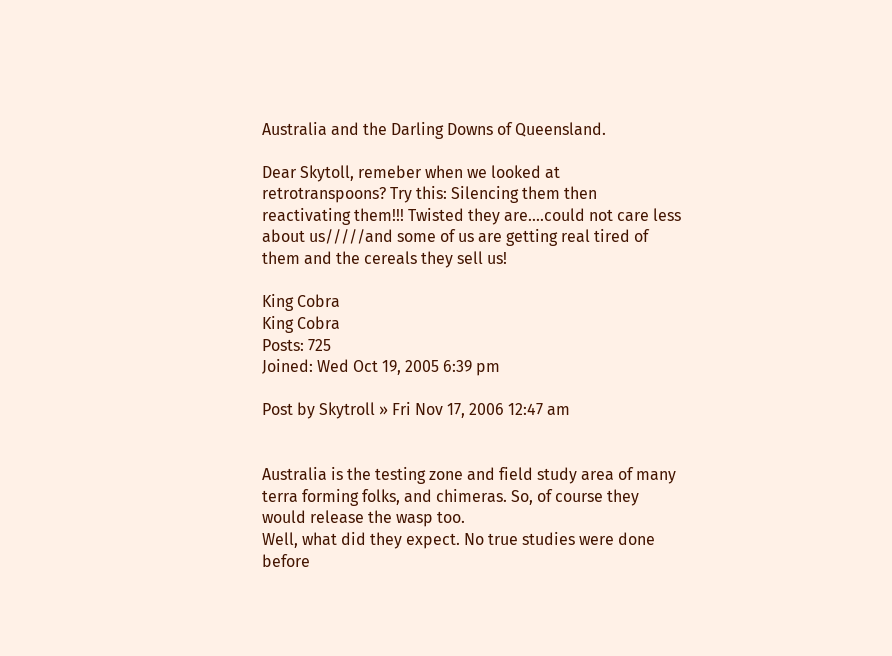Australia and the Darling Downs of Queensland.

Dear Skytoll, remeber when we looked at retrotranspoons? Try this: Silencing them then reactivating them!!! Twisted they are....could not care less about us/////and some of us are getting real tired of them and the cereals they sell us!

King Cobra
King Cobra
Posts: 725
Joined: Wed Oct 19, 2005 6:39 pm

Post by Skytroll » Fri Nov 17, 2006 12:47 am


Australia is the testing zone and field study area of many terra forming folks, and chimeras. So, of course they would release the wasp too.
Well, what did they expect. No true studies were done before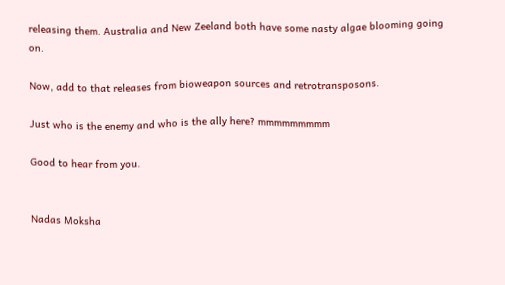releasing them. Australia and New Zeeland both have some nasty algae blooming going on.

Now, add to that releases from bioweapon sources and retrotransposons.

Just who is the enemy and who is the ally here? mmmmmmmmm

Good to hear from you.


Nadas Moksha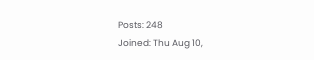Posts: 248
Joined: Thu Aug 10,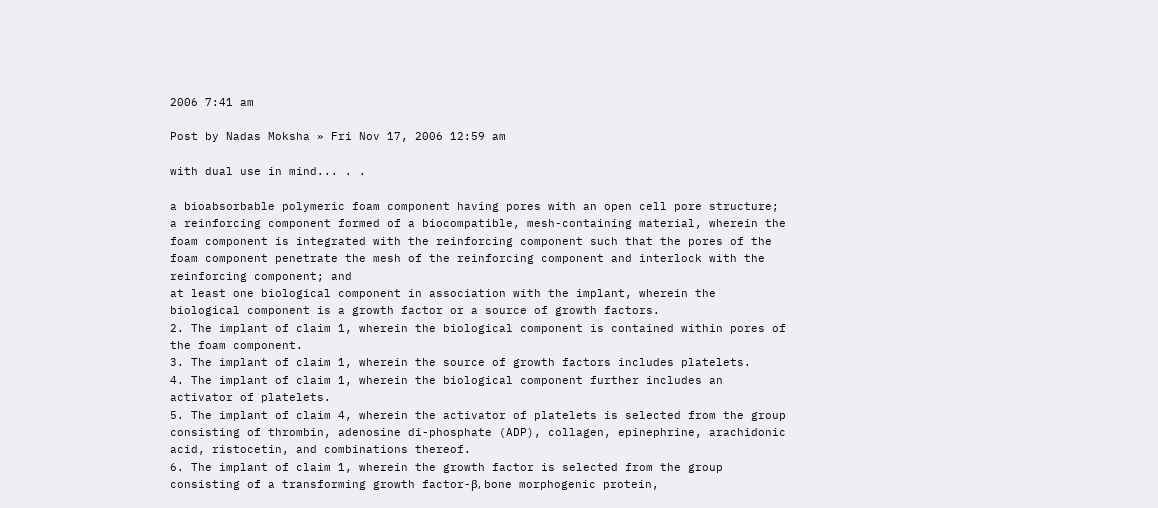2006 7:41 am

Post by Nadas Moksha » Fri Nov 17, 2006 12:59 am

with dual use in mind... . .

a bioabsorbable polymeric foam component having pores with an open cell pore structure;
a reinforcing component formed of a biocompatible, mesh-containing material, wherein the foam component is integrated with the reinforcing component such that the pores of the foam component penetrate the mesh of the reinforcing component and interlock with the reinforcing component; and
at least one biological component in association with the implant, wherein the biological component is a growth factor or a source of growth factors.
2. The implant of claim 1, wherein the biological component is contained within pores of the foam component.
3. The implant of claim 1, wherein the source of growth factors includes platelets.
4. The implant of claim 1, wherein the biological component further includes an activator of platelets.
5. The implant of claim 4, wherein the activator of platelets is selected from the group consisting of thrombin, adenosine di-phosphate (ADP), collagen, epinephrine, arachidonic acid, ristocetin, and combinations thereof.
6. The implant of claim 1, wherein the growth factor is selected from the group consisting of a transforming growth factor-β, bone morphogenic protein,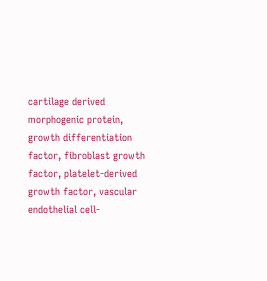cartilage derived morphogenic protein, growth differentiation factor, fibroblast growth factor, platelet-derived growth factor, vascular endothelial cell-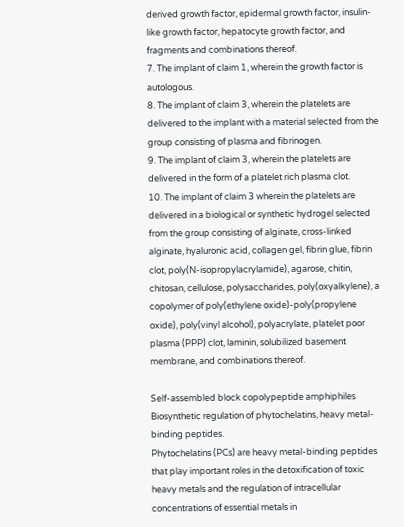derived growth factor, epidermal growth factor, insulin-like growth factor, hepatocyte growth factor, and fragments and combinations thereof.
7. The implant of claim 1, wherein the growth factor is autologous.
8. The implant of claim 3, wherein the platelets are delivered to the implant with a material selected from the group consisting of plasma and fibrinogen.
9. The implant of claim 3, wherein the platelets are delivered in the form of a platelet rich plasma clot.
10. The implant of claim 3 wherein the platelets are delivered in a biological or synthetic hydrogel selected from the group consisting of alginate, cross-linked alginate, hyaluronic acid, collagen gel, fibrin glue, fibrin clot, poly(N-isopropylacrylamide), agarose, chitin, chitosan, cellulose, polysaccharides, poly(oxyalkylene), a copolymer of poly(ethylene oxide)-poly(propylene oxide), poly(vinyl alcohol), polyacrylate, platelet poor plasma (PPP) clot, laminin, solubilized basement membrane, and combinations thereof.

Self-assembled block copolypeptide amphiphiles Biosynthetic regulation of phytochelatins, heavy metal-binding peptides.
Phytochelatins (PCs) are heavy metal-binding peptides that play important roles in the detoxification of toxic heavy metals and the regulation of intracellular concentrations of essential metals in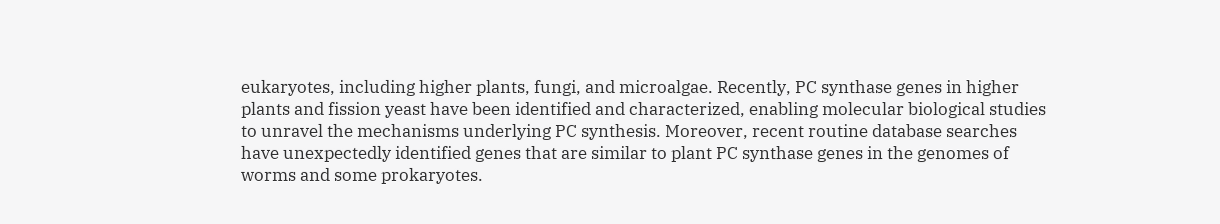eukaryotes, including higher plants, fungi, and microalgae. Recently, PC synthase genes in higher plants and fission yeast have been identified and characterized, enabling molecular biological studies to unravel the mechanisms underlying PC synthesis. Moreover, recent routine database searches have unexpectedly identified genes that are similar to plant PC synthase genes in the genomes of worms and some prokaryotes.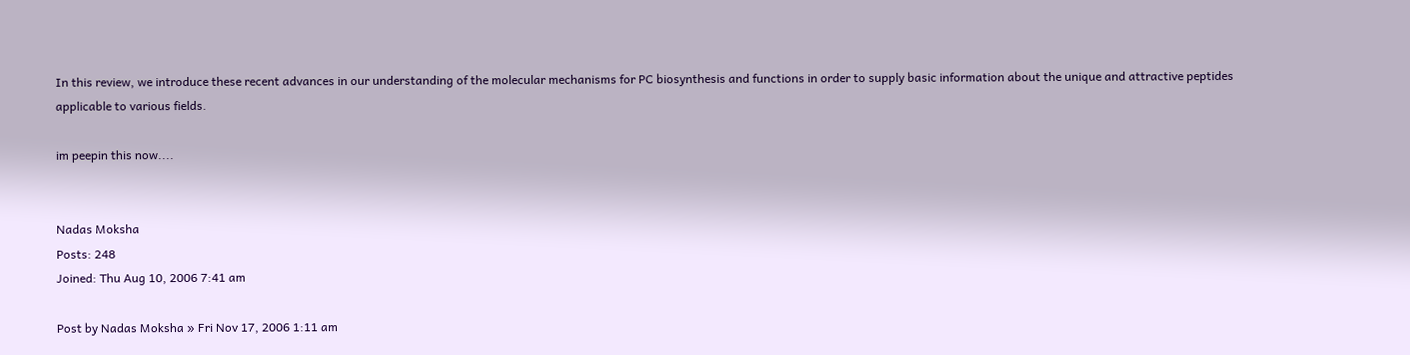In this review, we introduce these recent advances in our understanding of the molecular mechanisms for PC biosynthesis and functions in order to supply basic information about the unique and attractive peptides applicable to various fields.

im peepin this now....


Nadas Moksha
Posts: 248
Joined: Thu Aug 10, 2006 7:41 am

Post by Nadas Moksha » Fri Nov 17, 2006 1:11 am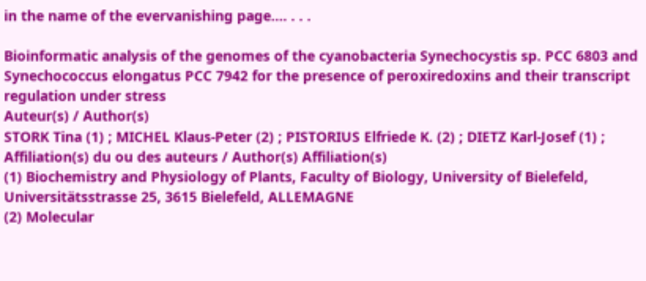in the name of the evervanishing page.... . . .

Bioinformatic analysis of the genomes of the cyanobacteria Synechocystis sp. PCC 6803 and Synechococcus elongatus PCC 7942 for the presence of peroxiredoxins and their transcript regulation under stress
Auteur(s) / Author(s)
STORK Tina (1) ; MICHEL Klaus-Peter (2) ; PISTORIUS Elfriede K. (2) ; DIETZ Karl-Josef (1) ;
Affiliation(s) du ou des auteurs / Author(s) Affiliation(s)
(1) Biochemistry and Physiology of Plants, Faculty of Biology, University of Bielefeld, Universitätsstrasse 25, 3615 Bielefeld, ALLEMAGNE
(2) Molecular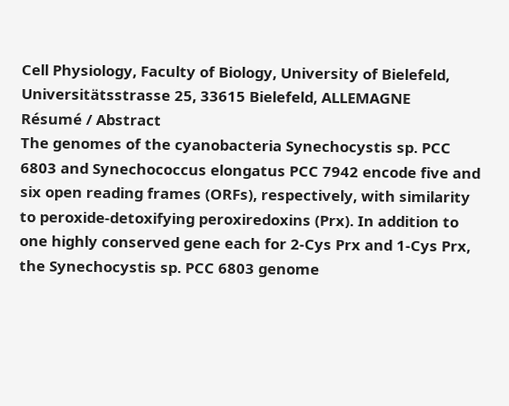Cell Physiology, Faculty of Biology, University of Bielefeld, Universitätsstrasse 25, 33615 Bielefeld, ALLEMAGNE
Résumé / Abstract
The genomes of the cyanobacteria Synechocystis sp. PCC 6803 and Synechococcus elongatus PCC 7942 encode five and six open reading frames (ORFs), respectively, with similarity to peroxide-detoxifying peroxiredoxins (Prx). In addition to one highly conserved gene each for 2-Cys Prx and 1-Cys Prx, the Synechocystis sp. PCC 6803 genome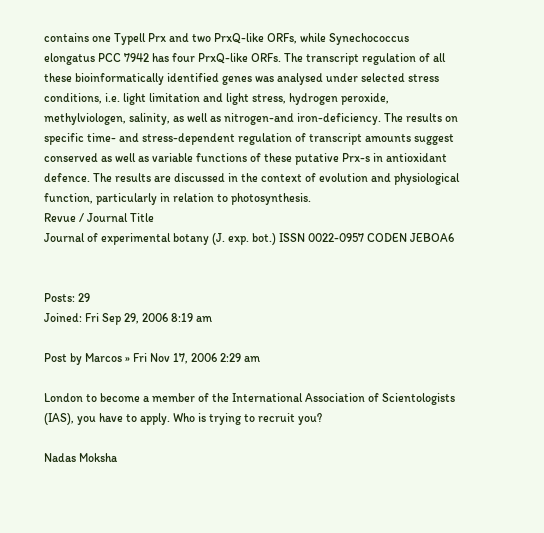contains one Typell Prx and two PrxQ-like ORFs, while Synechococcus elongatus PCC 7942 has four PrxQ-like ORFs. The transcript regulation of all these bioinformatically identified genes was analysed under selected stress conditions, i.e. light limitation and light stress, hydrogen peroxide, methylviologen, salinity, as well as nitrogen-and iron-deficiency. The results on specific time- and stress-dependent regulation of transcript amounts suggest conserved as well as variable functions of these putative Prx-s in antioxidant defence. The results are discussed in the context of evolution and physiological function, particularly in relation to photosynthesis.
Revue / Journal Title
Journal of experimental botany (J. exp. bot.) ISSN 0022-0957 CODEN JEBOA6


Posts: 29
Joined: Fri Sep 29, 2006 8:19 am

Post by Marcos » Fri Nov 17, 2006 2:29 am

London to become a member of the International Association of Scientologists (IAS), you have to apply. Who is trying to recruit you?

Nadas Moksha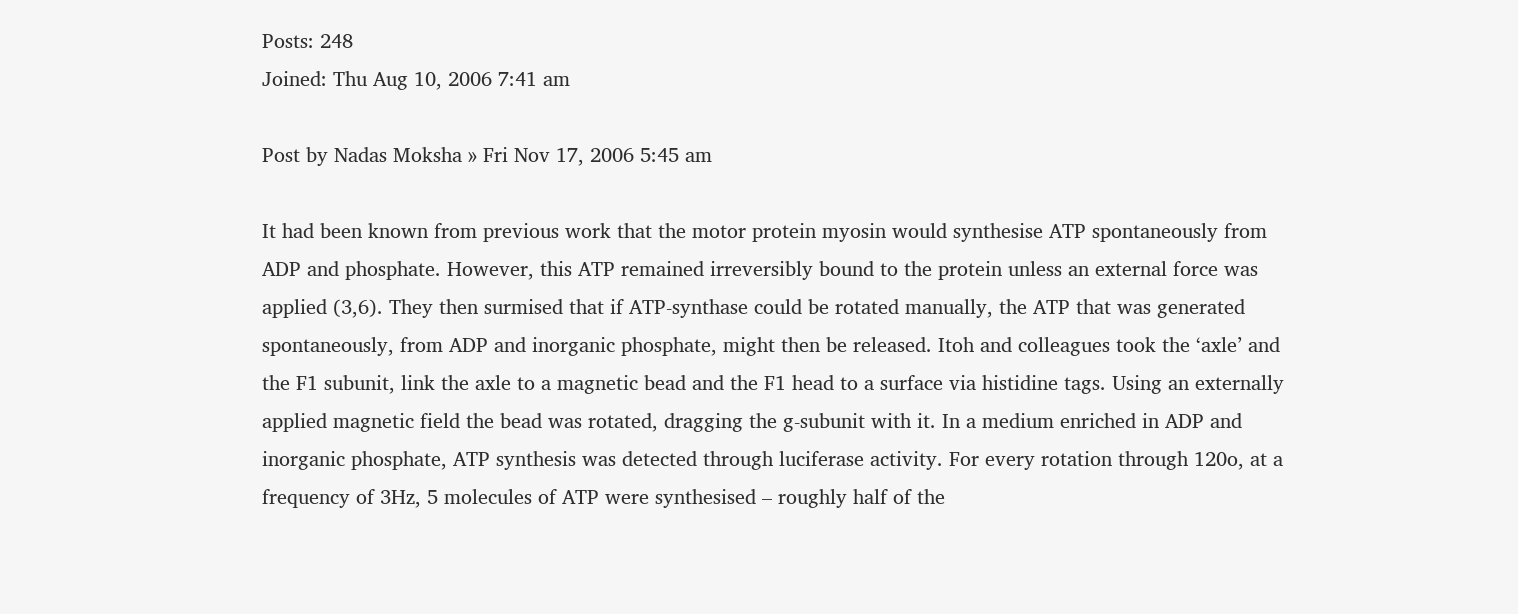Posts: 248
Joined: Thu Aug 10, 2006 7:41 am

Post by Nadas Moksha » Fri Nov 17, 2006 5:45 am

It had been known from previous work that the motor protein myosin would synthesise ATP spontaneously from ADP and phosphate. However, this ATP remained irreversibly bound to the protein unless an external force was applied (3,6). They then surmised that if ATP-synthase could be rotated manually, the ATP that was generated spontaneously, from ADP and inorganic phosphate, might then be released. Itoh and colleagues took the ‘axle’ and the F1 subunit, link the axle to a magnetic bead and the F1 head to a surface via histidine tags. Using an externally applied magnetic field the bead was rotated, dragging the g-subunit with it. In a medium enriched in ADP and inorganic phosphate, ATP synthesis was detected through luciferase activity. For every rotation through 120o, at a frequency of 3Hz, 5 molecules of ATP were synthesised – roughly half of the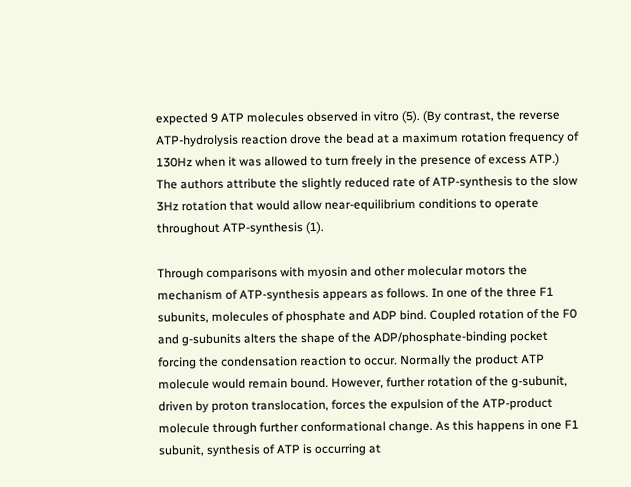expected 9 ATP molecules observed in vitro (5). (By contrast, the reverse ATP-hydrolysis reaction drove the bead at a maximum rotation frequency of 130Hz when it was allowed to turn freely in the presence of excess ATP.) The authors attribute the slightly reduced rate of ATP-synthesis to the slow 3Hz rotation that would allow near-equilibrium conditions to operate throughout ATP-synthesis (1).

Through comparisons with myosin and other molecular motors the mechanism of ATP-synthesis appears as follows. In one of the three F1 subunits, molecules of phosphate and ADP bind. Coupled rotation of the F0 and g-subunits alters the shape of the ADP/phosphate-binding pocket forcing the condensation reaction to occur. Normally the product ATP molecule would remain bound. However, further rotation of the g-subunit, driven by proton translocation, forces the expulsion of the ATP-product molecule through further conformational change. As this happens in one F1 subunit, synthesis of ATP is occurring at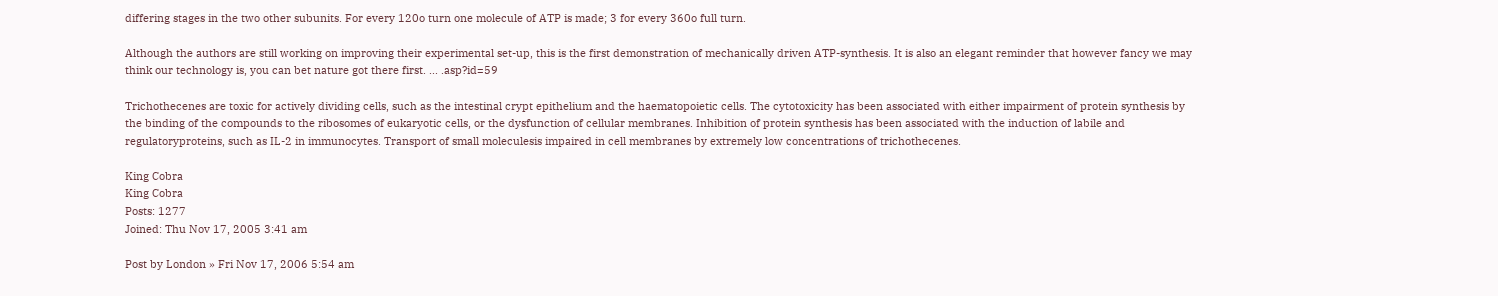differing stages in the two other subunits. For every 120o turn one molecule of ATP is made; 3 for every 360o full turn.

Although the authors are still working on improving their experimental set-up, this is the first demonstration of mechanically driven ATP-synthesis. It is also an elegant reminder that however fancy we may think our technology is, you can bet nature got there first. ... .asp?id=59

Trichothecenes are toxic for actively dividing cells, such as the intestinal crypt epithelium and the haematopoietic cells. The cytotoxicity has been associated with either impairment of protein synthesis by the binding of the compounds to the ribosomes of eukaryotic cells, or the dysfunction of cellular membranes. Inhibition of protein synthesis has been associated with the induction of labile and regulatoryproteins, such as IL-2 in immunocytes. Transport of small moleculesis impaired in cell membranes by extremely low concentrations of trichothecenes.

King Cobra
King Cobra
Posts: 1277
Joined: Thu Nov 17, 2005 3:41 am

Post by London » Fri Nov 17, 2006 5:54 am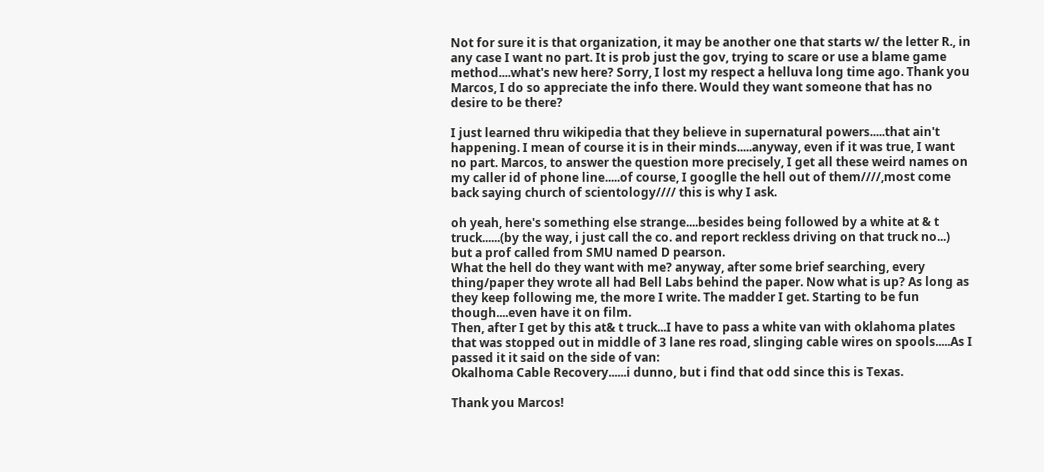Not for sure it is that organization, it may be another one that starts w/ the letter R., in any case I want no part. It is prob just the gov, trying to scare or use a blame game method....what's new here? Sorry, I lost my respect a helluva long time ago. Thank you Marcos, I do so appreciate the info there. Would they want someone that has no desire to be there?

I just learned thru wikipedia that they believe in supernatural powers.....that ain't happening. I mean of course it is in their minds.....anyway, even if it was true, I want no part. Marcos, to answer the question more precisely, I get all these weird names on my caller id of phone line.....of course, I googlle the hell out of them////,most come back saying church of scientology//// this is why I ask.

oh yeah, here's something else strange....besides being followed by a white at & t truck......(by the way, i just call the co. and report reckless driving on that truck no...) but a prof called from SMU named D pearson.
What the hell do they want with me? anyway, after some brief searching, every thing/paper they wrote all had Bell Labs behind the paper. Now what is up? As long as they keep following me, the more I write. The madder I get. Starting to be fun though....even have it on film.
Then, after I get by this at& t truck...I have to pass a white van with oklahoma plates that was stopped out in middle of 3 lane res road, slinging cable wires on spools.....As I passed it it said on the side of van:
Okalhoma Cable Recovery......i dunno, but i find that odd since this is Texas.

Thank you Marcos!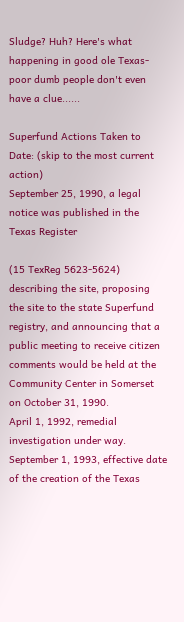Sludge? Huh? Here's what happening in good ole Texas- poor dumb people don't even have a clue......

Superfund Actions Taken to Date: (skip to the most current action)
September 25, 1990, a legal notice was published in the Texas Register

(15 TexReg 5623-5624) describing the site, proposing the site to the state Superfund registry, and announcing that a public meeting to receive citizen comments would be held at the Community Center in Somerset on October 31, 1990.
April 1, 1992, remedial investigation under way.
September 1, 1993, effective date of the creation of the Texas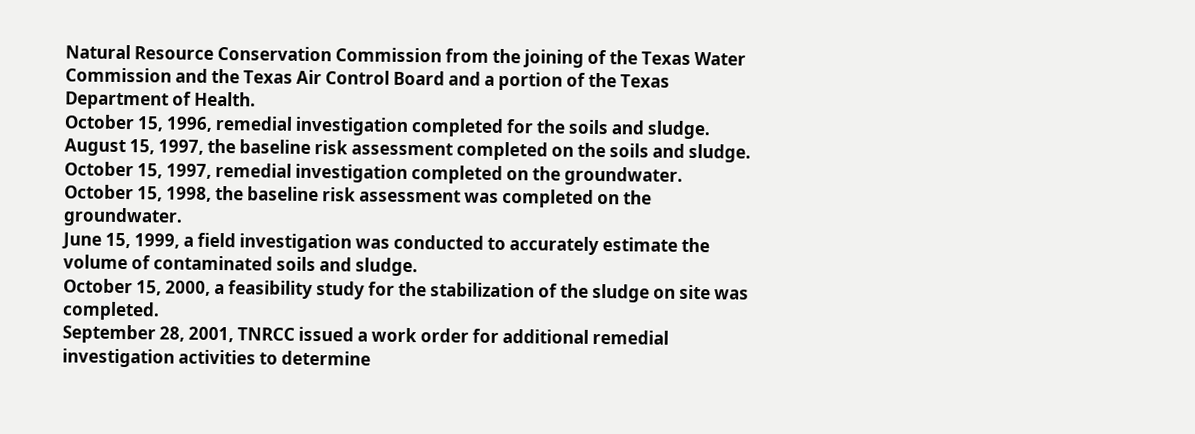Natural Resource Conservation Commission from the joining of the Texas Water Commission and the Texas Air Control Board and a portion of the Texas Department of Health.
October 15, 1996, remedial investigation completed for the soils and sludge.
August 15, 1997, the baseline risk assessment completed on the soils and sludge.
October 15, 1997, remedial investigation completed on the groundwater.
October 15, 1998, the baseline risk assessment was completed on the groundwater.
June 15, 1999, a field investigation was conducted to accurately estimate the volume of contaminated soils and sludge.
October 15, 2000, a feasibility study for the stabilization of the sludge on site was completed.
September 28, 2001, TNRCC issued a work order for additional remedial investigation activities to determine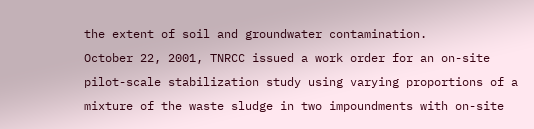the extent of soil and groundwater contamination.
October 22, 2001, TNRCC issued a work order for an on-site pilot-scale stabilization study using varying proportions of a mixture of the waste sludge in two impoundments with on-site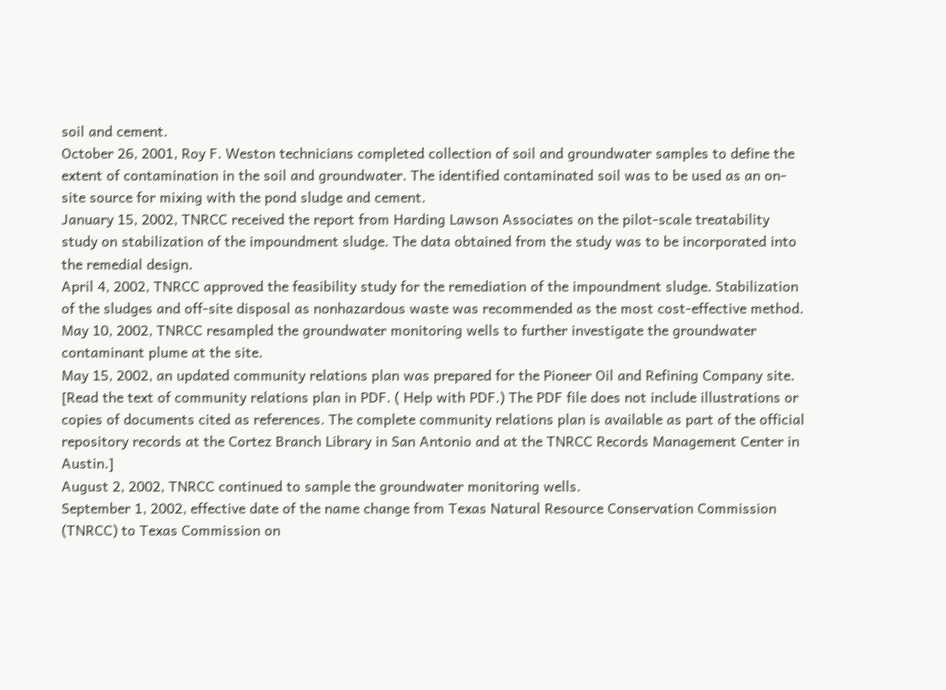soil and cement.
October 26, 2001, Roy F. Weston technicians completed collection of soil and groundwater samples to define the extent of contamination in the soil and groundwater. The identified contaminated soil was to be used as an on-site source for mixing with the pond sludge and cement.
January 15, 2002, TNRCC received the report from Harding Lawson Associates on the pilot-scale treatability study on stabilization of the impoundment sludge. The data obtained from the study was to be incorporated into the remedial design.
April 4, 2002, TNRCC approved the feasibility study for the remediation of the impoundment sludge. Stabilization of the sludges and off-site disposal as nonhazardous waste was recommended as the most cost-effective method.
May 10, 2002, TNRCC resampled the groundwater monitoring wells to further investigate the groundwater contaminant plume at the site.
May 15, 2002, an updated community relations plan was prepared for the Pioneer Oil and Refining Company site. [Read the text of community relations plan in PDF. ( Help with PDF.) The PDF file does not include illustrations or copies of documents cited as references. The complete community relations plan is available as part of the official repository records at the Cortez Branch Library in San Antonio and at the TNRCC Records Management Center in Austin.]
August 2, 2002, TNRCC continued to sample the groundwater monitoring wells.
September 1, 2002, effective date of the name change from Texas Natural Resource Conservation Commission (TNRCC) to Texas Commission on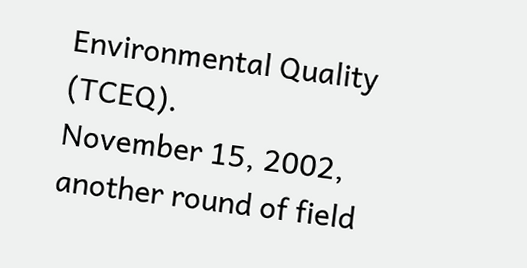Environmental Quality (TCEQ).
November 15, 2002, another round of field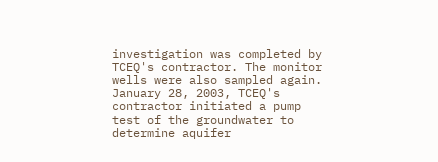investigation was completed by TCEQ's contractor. The monitor wells were also sampled again.
January 28, 2003, TCEQ's contractor initiated a pump test of the groundwater to determine aquifer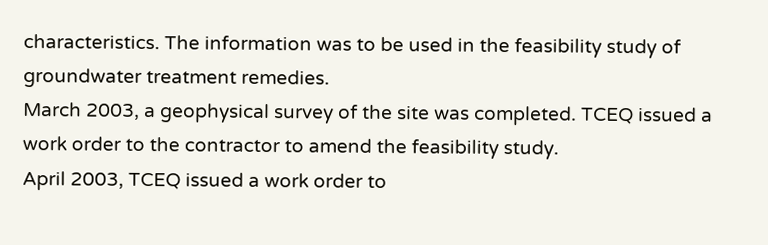characteristics. The information was to be used in the feasibility study of groundwater treatment remedies.
March 2003, a geophysical survey of the site was completed. TCEQ issued a work order to the contractor to amend the feasibility study.
April 2003, TCEQ issued a work order to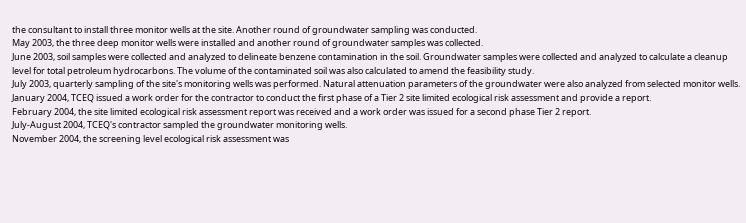the consultant to install three monitor wells at the site. Another round of groundwater sampling was conducted.
May 2003, the three deep monitor wells were installed and another round of groundwater samples was collected.
June 2003, soil samples were collected and analyzed to delineate benzene contamination in the soil. Groundwater samples were collected and analyzed to calculate a cleanup level for total petroleum hydrocarbons. The volume of the contaminated soil was also calculated to amend the feasibility study.
July 2003, quarterly sampling of the site's monitoring wells was performed. Natural attenuation parameters of the groundwater were also analyzed from selected monitor wells.
January 2004, TCEQ issued a work order for the contractor to conduct the first phase of a Tier 2 site limited ecological risk assessment and provide a report.
February 2004, the site limited ecological risk assessment report was received and a work order was issued for a second phase Tier 2 report.
July-August 2004, TCEQ's contractor sampled the groundwater monitoring wells.
November 2004, the screening level ecological risk assessment was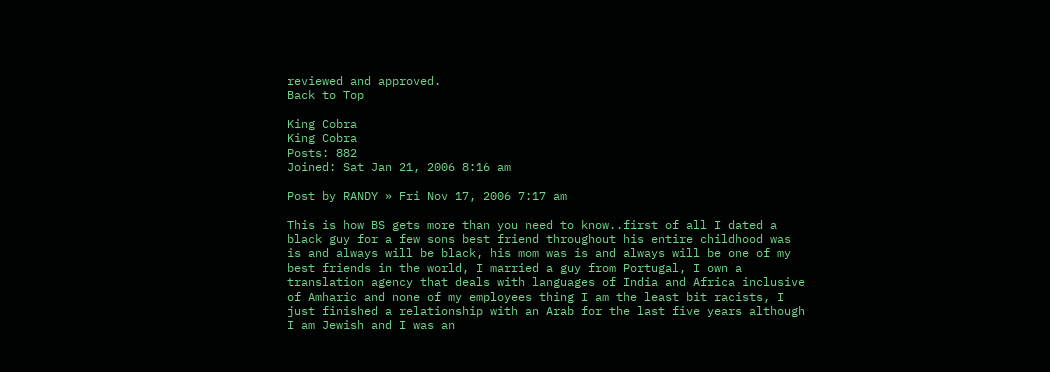reviewed and approved.
Back to Top

King Cobra
King Cobra
Posts: 882
Joined: Sat Jan 21, 2006 8:16 am

Post by RANDY » Fri Nov 17, 2006 7:17 am

This is how BS gets more than you need to know..first of all I dated a black guy for a few sons best friend throughout his entire childhood was is and always will be black, his mom was is and always will be one of my best friends in the world, I married a guy from Portugal, I own a translation agency that deals with languages of India and Africa inclusive of Amharic and none of my employees thing I am the least bit racists, I just finished a relationship with an Arab for the last five years although I am Jewish and I was an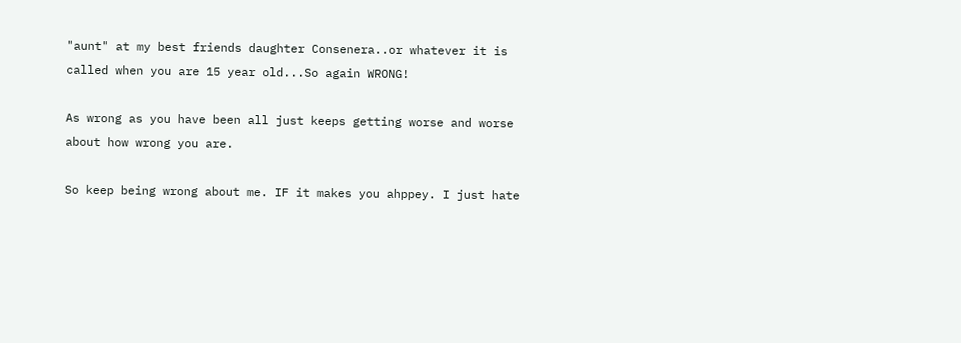"aunt" at my best friends daughter Consenera..or whatever it is called when you are 15 year old...So again WRONG!

As wrong as you have been all just keeps getting worse and worse about how wrong you are.

So keep being wrong about me. IF it makes you ahppey. I just hate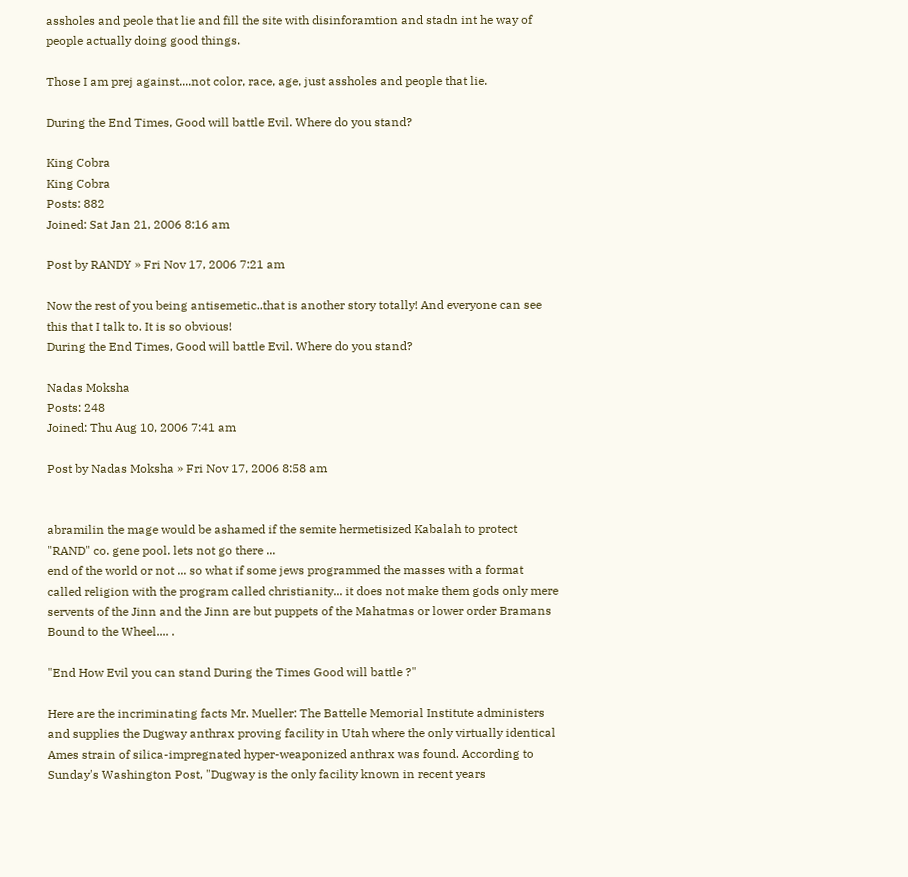assholes and peole that lie and fill the site with disinforamtion and stadn int he way of people actually doing good things.

Those I am prej against....not color, race, age, just assholes and people that lie.

During the End Times, Good will battle Evil. Where do you stand?

King Cobra
King Cobra
Posts: 882
Joined: Sat Jan 21, 2006 8:16 am

Post by RANDY » Fri Nov 17, 2006 7:21 am

Now the rest of you being antisemetic..that is another story totally! And everyone can see this that I talk to. It is so obvious!
During the End Times, Good will battle Evil. Where do you stand?

Nadas Moksha
Posts: 248
Joined: Thu Aug 10, 2006 7:41 am

Post by Nadas Moksha » Fri Nov 17, 2006 8:58 am


abramilin the mage would be ashamed if the semite hermetisized Kabalah to protect "RAND" co. gene pool. lets not go there ...
end of the world or not ... so what if some jews programmed the masses with a format called religion with the program called christianity... it does not make them gods only mere servents of the Jinn and the Jinn are but puppets of the Mahatmas or lower order Bramans Bound to the Wheel.... .

"End How Evil you can stand During the Times Good will battle ?"

Here are the incriminating facts Mr. Mueller: The Battelle Memorial Institute administers and supplies the Dugway anthrax proving facility in Utah where the only virtually identical Ames strain of silica-impregnated hyper-weaponized anthrax was found. According to Sunday's Washington Post, "Dugway is the only facility known in recent years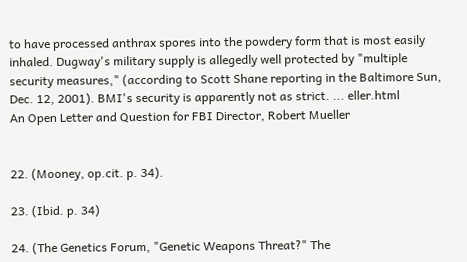to have processed anthrax spores into the powdery form that is most easily inhaled. Dugway's military supply is allegedly well protected by "multiple security measures," (according to Scott Shane reporting in the Baltimore Sun, Dec. 12, 2001). BMI's security is apparently not as strict. ... eller.html
An Open Letter and Question for FBI Director, Robert Mueller


22. (Mooney, op.cit. p. 34).

23. (Ibid. p. 34)

24. (The Genetics Forum, "Genetic Weapons Threat?" The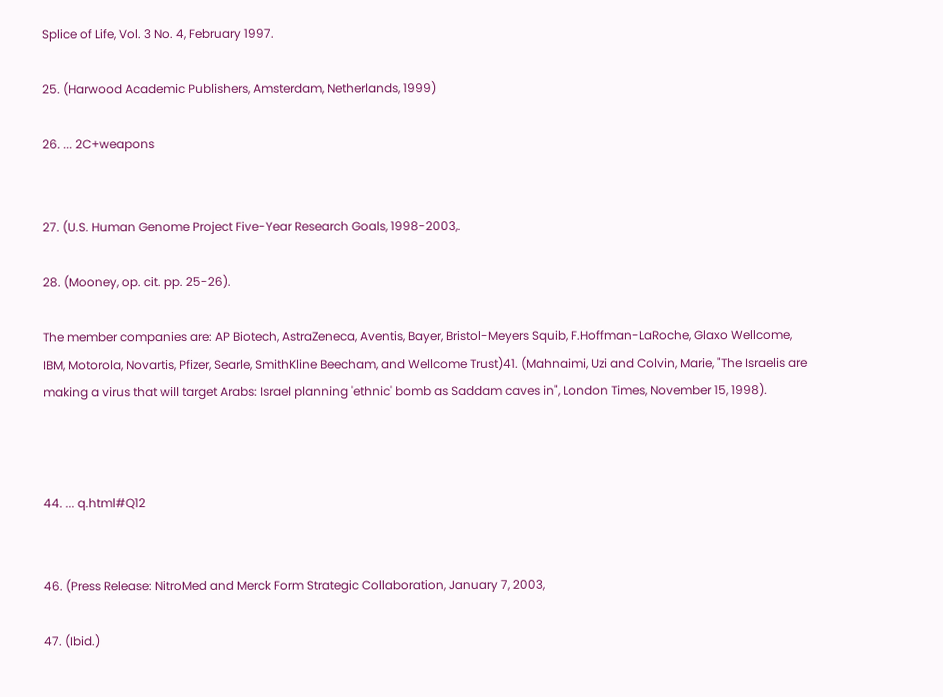Splice of Life, Vol. 3 No. 4, February 1997.

25. (Harwood Academic Publishers, Amsterdam, Netherlands, 1999)

26. ... 2C+weapons


27. (U.S. Human Genome Project Five-Year Research Goals, 1998-2003,.

28. (Mooney, op. cit. pp. 25-26).

The member companies are: AP Biotech, AstraZeneca, Aventis, Bayer, Bristol-Meyers Squib, F.Hoffman-LaRoche, Glaxo Wellcome, IBM, Motorola, Novartis, Pfizer, Searle, SmithKline Beecham, and Wellcome Trust)41. (Mahnaimi, Uzi and Colvin, Marie, "The Israelis are making a virus that will target Arabs: Israel planning 'ethnic' bomb as Saddam caves in", London Times, November 15, 1998).



44. ... q.html#Q12


46. (Press Release: NitroMed and Merck Form Strategic Collaboration, January 7, 2003,

47. (Ibid.)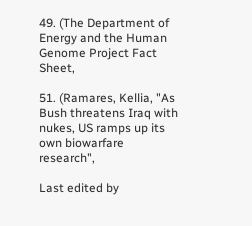49. (The Department of Energy and the Human Genome Project Fact Sheet,

51. (Ramares, Kellia, "As Bush threatens Iraq with nukes, US ramps up its own biowarfare research",

Last edited by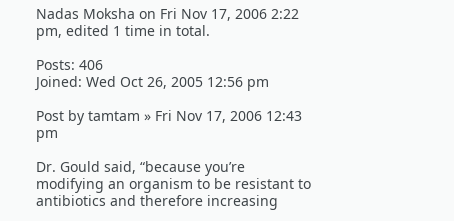Nadas Moksha on Fri Nov 17, 2006 2:22 pm, edited 1 time in total.

Posts: 406
Joined: Wed Oct 26, 2005 12:56 pm

Post by tamtam » Fri Nov 17, 2006 12:43 pm

Dr. Gould said, “because you’re modifying an organism to be resistant to antibiotics and therefore increasing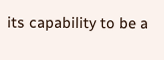its capability to be a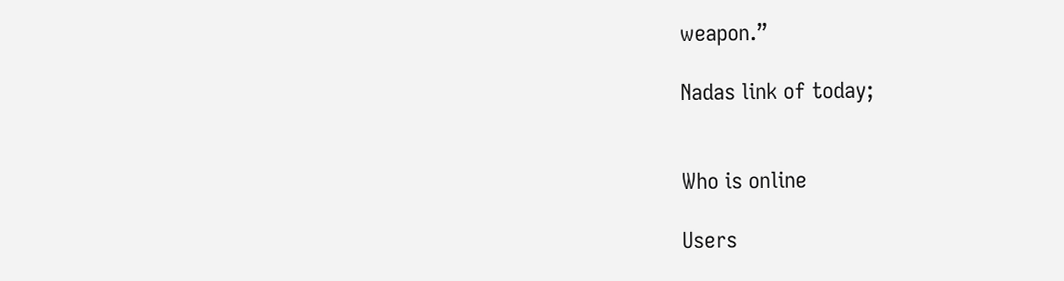weapon.”

Nadas link of today;


Who is online

Users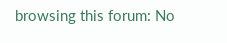browsing this forum: No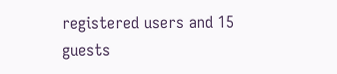registered users and 15 guests